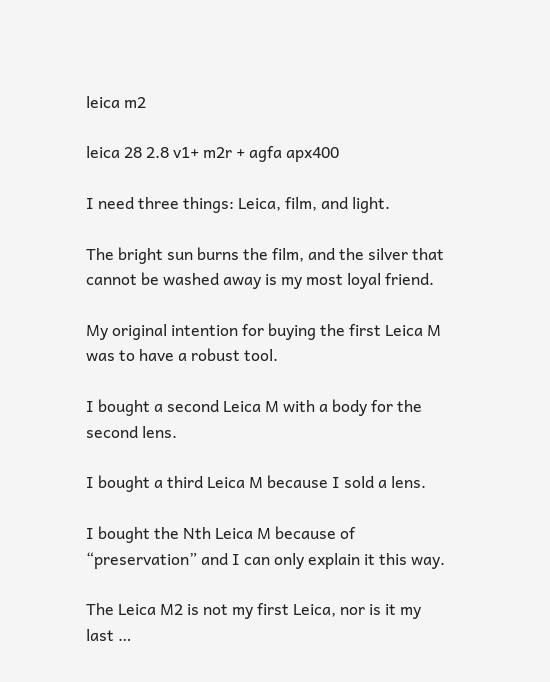leica m2

leica 28 2.8 v1+ m2r + agfa apx400

I need three things: Leica, film, and light.

The bright sun burns the film, and the silver that cannot be washed away is my most loyal friend.

My original intention for buying the first Leica M was to have a robust tool.

I bought a second Leica M with a body for the second lens.

I bought a third Leica M because I sold a lens.

I bought the Nth Leica M because of “preservation” and I can only explain it this way.

The Leica M2 is not my first Leica, nor is it my last …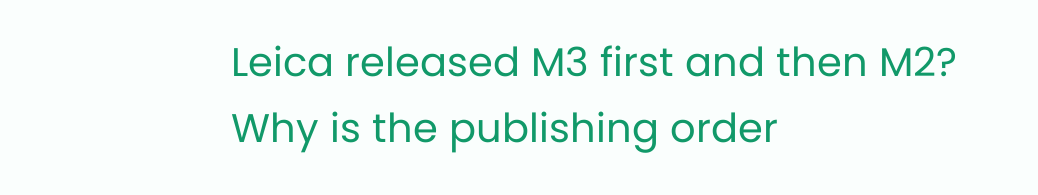Leica released M3 first and then M2? Why is the publishing order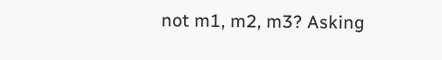not m1, m2, m3? Asking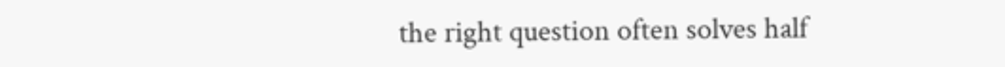the right question often solves half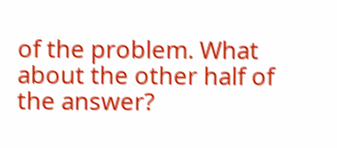of the problem. What about the other half of the answer?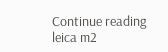Continue reading leica m2